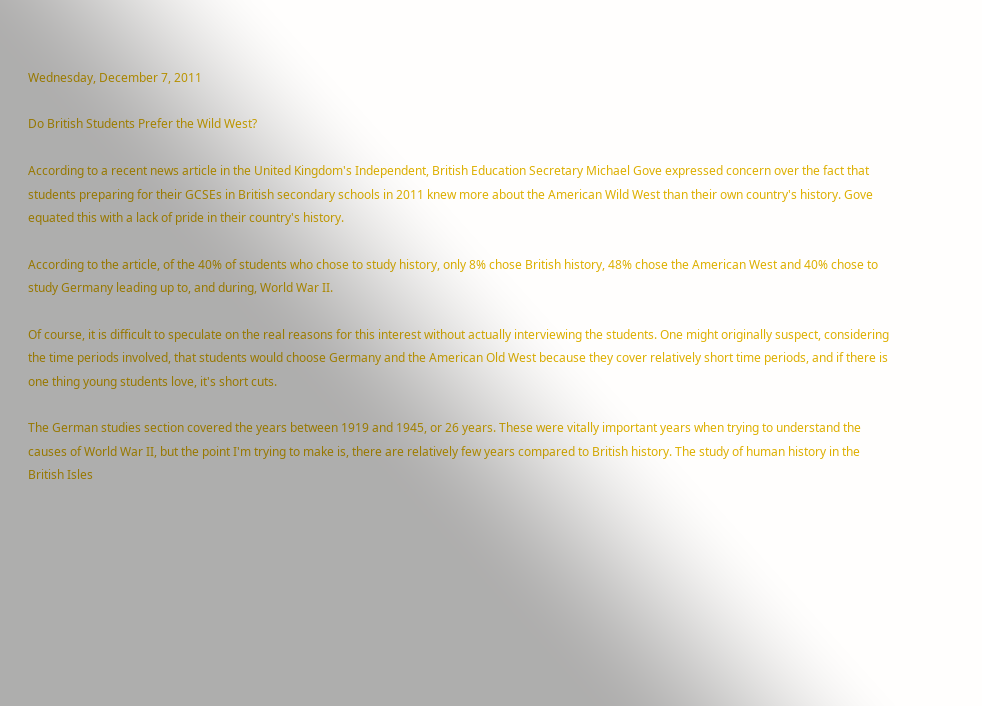Wednesday, December 7, 2011

Do British Students Prefer the Wild West?

According to a recent news article in the United Kingdom's Independent, British Education Secretary Michael Gove expressed concern over the fact that students preparing for their GCSEs in British secondary schools in 2011 knew more about the American Wild West than their own country's history. Gove equated this with a lack of pride in their country's history.

According to the article, of the 40% of students who chose to study history, only 8% chose British history, 48% chose the American West and 40% chose to study Germany leading up to, and during, World War II.

Of course, it is difficult to speculate on the real reasons for this interest without actually interviewing the students. One might originally suspect, considering the time periods involved, that students would choose Germany and the American Old West because they cover relatively short time periods, and if there is one thing young students love, it's short cuts.

The German studies section covered the years between 1919 and 1945, or 26 years. These were vitally important years when trying to understand the causes of World War II, but the point I'm trying to make is, there are relatively few years compared to British history. The study of human history in the British Isles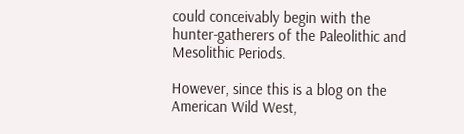could conceivably begin with the hunter-gatherers of the Paleolithic and Mesolithic Periods.

However, since this is a blog on the American Wild West,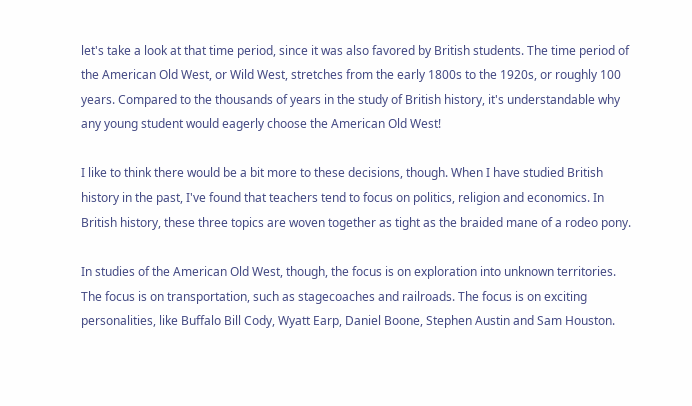let's take a look at that time period, since it was also favored by British students. The time period of the American Old West, or Wild West, stretches from the early 1800s to the 1920s, or roughly 100 years. Compared to the thousands of years in the study of British history, it's understandable why any young student would eagerly choose the American Old West!

I like to think there would be a bit more to these decisions, though. When I have studied British history in the past, I've found that teachers tend to focus on politics, religion and economics. In British history, these three topics are woven together as tight as the braided mane of a rodeo pony.

In studies of the American Old West, though, the focus is on exploration into unknown territories. The focus is on transportation, such as stagecoaches and railroads. The focus is on exciting personalities, like Buffalo Bill Cody, Wyatt Earp, Daniel Boone, Stephen Austin and Sam Houston.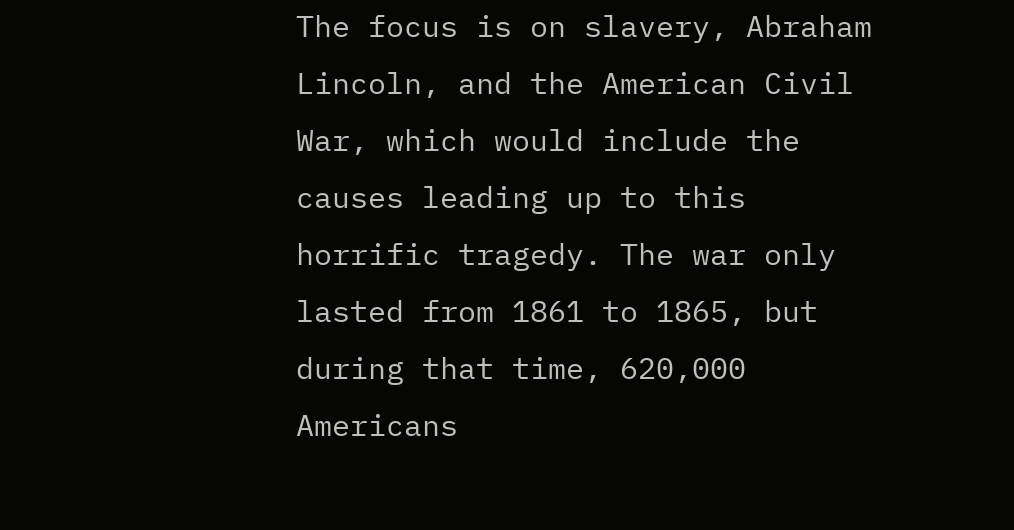The focus is on slavery, Abraham Lincoln, and the American Civil War, which would include the causes leading up to this horrific tragedy. The war only lasted from 1861 to 1865, but during that time, 620,000 Americans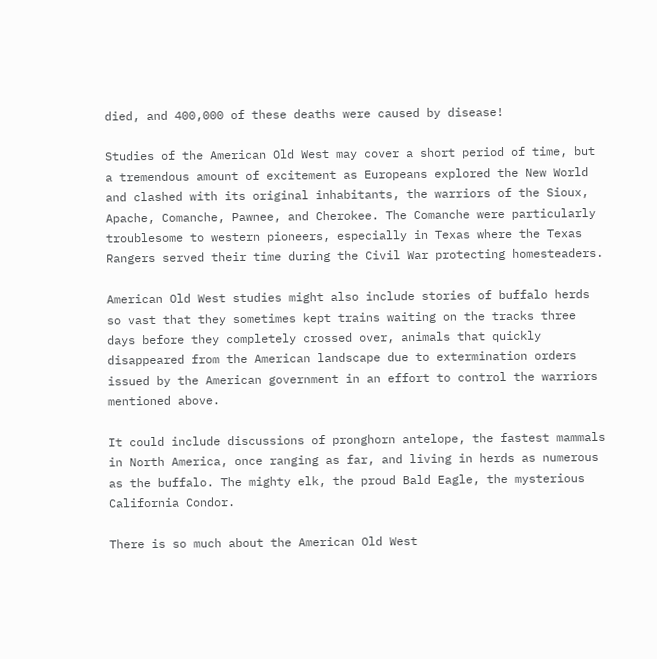died, and 400,000 of these deaths were caused by disease!

Studies of the American Old West may cover a short period of time, but a tremendous amount of excitement as Europeans explored the New World and clashed with its original inhabitants, the warriors of the Sioux, Apache, Comanche, Pawnee, and Cherokee. The Comanche were particularly troublesome to western pioneers, especially in Texas where the Texas Rangers served their time during the Civil War protecting homesteaders.

American Old West studies might also include stories of buffalo herds so vast that they sometimes kept trains waiting on the tracks three days before they completely crossed over, animals that quickly disappeared from the American landscape due to extermination orders issued by the American government in an effort to control the warriors mentioned above.

It could include discussions of pronghorn antelope, the fastest mammals in North America, once ranging as far, and living in herds as numerous as the buffalo. The mighty elk, the proud Bald Eagle, the mysterious California Condor.

There is so much about the American Old West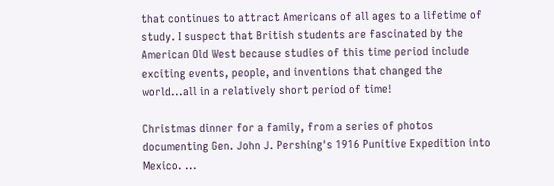that continues to attract Americans of all ages to a lifetime of study. I suspect that British students are fascinated by the American Old West because studies of this time period include exciting events, people, and inventions that changed the world...all in a relatively short period of time!

Christmas dinner for a family, from a series of photos documenting Gen. John J. Pershing's 1916 Punitive Expedition into Mexico. ...